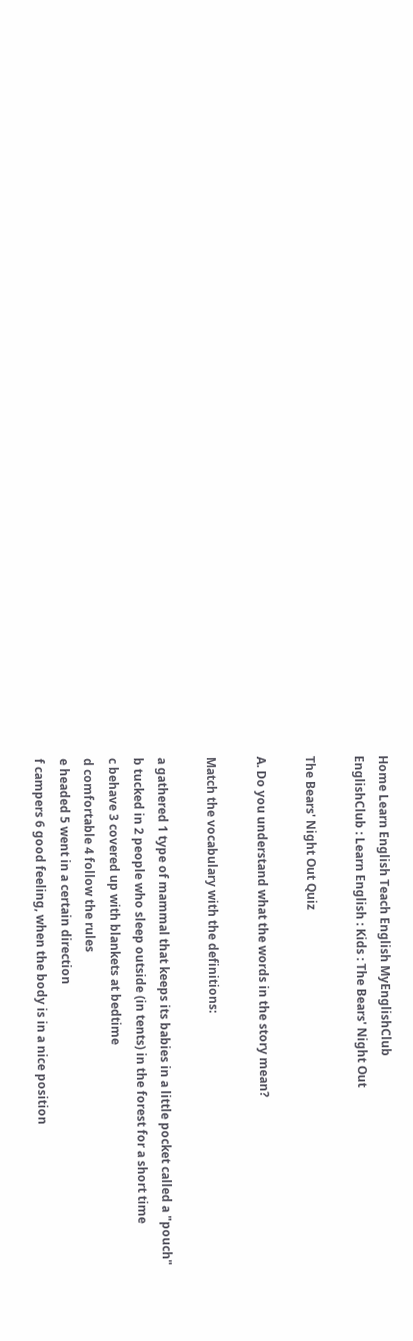Home Learn English Teach English MyEnglishClub
EnglishClub : Learn English : Kids : The Bears' Night Out

The Bears' Night Out Quiz

A. Do you understand what the words in the story mean?

Match the vocabulary with the definitions:

a gathered 1 type of mammal that keeps its babies in a little pocket called a "pouch"
b tucked in 2 people who sleep outside (in tents) in the forest for a short time
c behave 3 covered up with blankets at bedtime
d comfortable 4 follow the rules
e headed 5 went in a certain direction
f campers 6 good feeling, when the body is in a nice position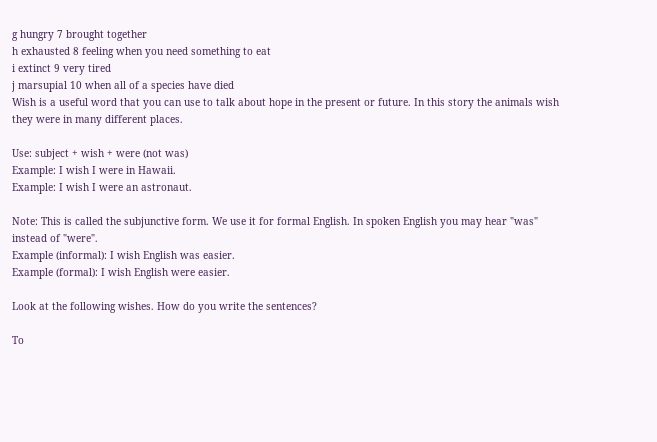g hungry 7 brought together
h exhausted 8 feeling when you need something to eat
i extinct 9 very tired
j marsupial 10 when all of a species have died
Wish is a useful word that you can use to talk about hope in the present or future. In this story the animals wish they were in many different places.

Use: subject + wish + were (not was)
Example: I wish I were in Hawaii.
Example: I wish I were an astronaut.

Note: This is called the subjunctive form. We use it for formal English. In spoken English you may hear "was" instead of "were".
Example (informal): I wish English was easier.
Example (formal): I wish English were easier.

Look at the following wishes. How do you write the sentences?

To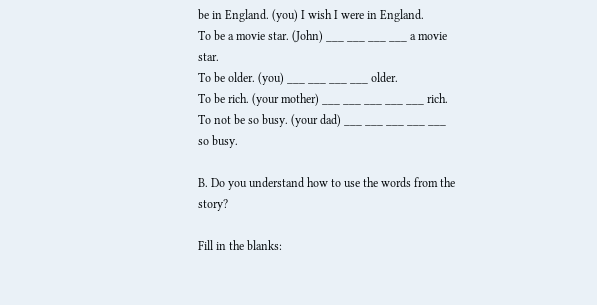be in England. (you) I wish I were in England.
To be a movie star. (John) ___ ___ ___ ___ a movie star.
To be older. (you) ___ ___ ___ ___ older.
To be rich. (your mother) ___ ___ ___ ___ ___ rich.
To not be so busy. (your dad) ___ ___ ___ ___ ___ so busy.

B. Do you understand how to use the words from the story?

Fill in the blanks: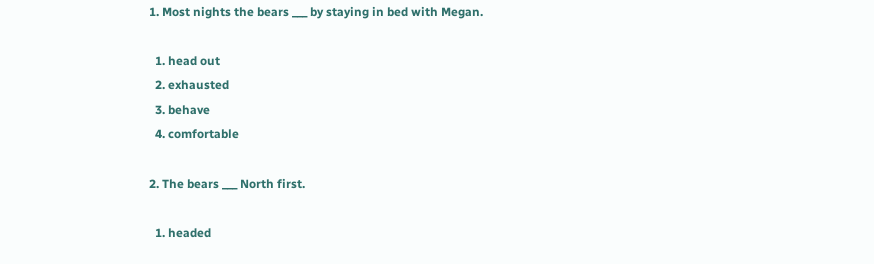1. Most nights the bears ___ by staying in bed with Megan.

  1. head out
  2. exhausted
  3. behave
  4. comfortable

2. The bears ___ North first.

  1. headed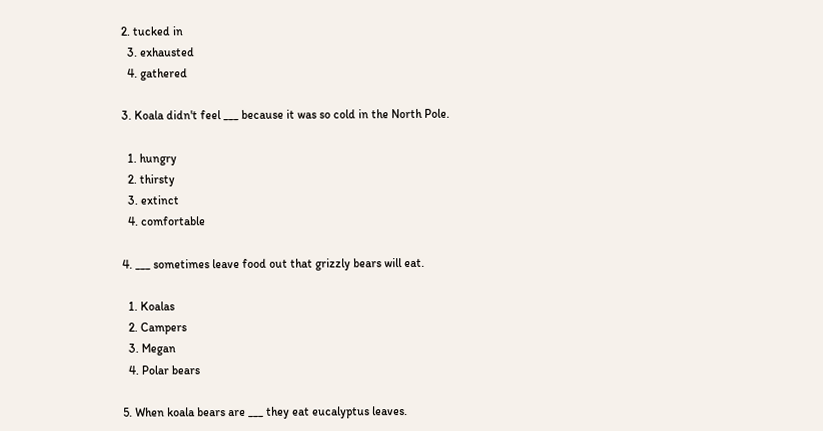2. tucked in
  3. exhausted
  4. gathered

3. Koala didn't feel ___ because it was so cold in the North Pole.

  1. hungry
  2. thirsty
  3. extinct
  4. comfortable

4. ___ sometimes leave food out that grizzly bears will eat.

  1. Koalas
  2. Campers
  3. Megan
  4. Polar bears

5. When koala bears are ___ they eat eucalyptus leaves.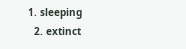1. sleeping
  2. extinct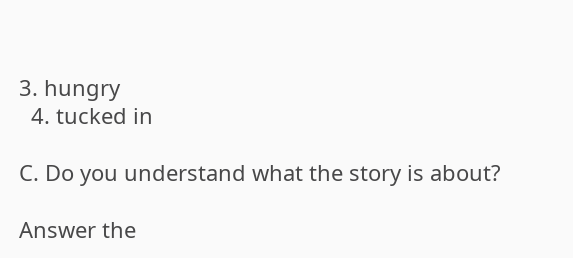3. hungry
  4. tucked in

C. Do you understand what the story is about?

Answer the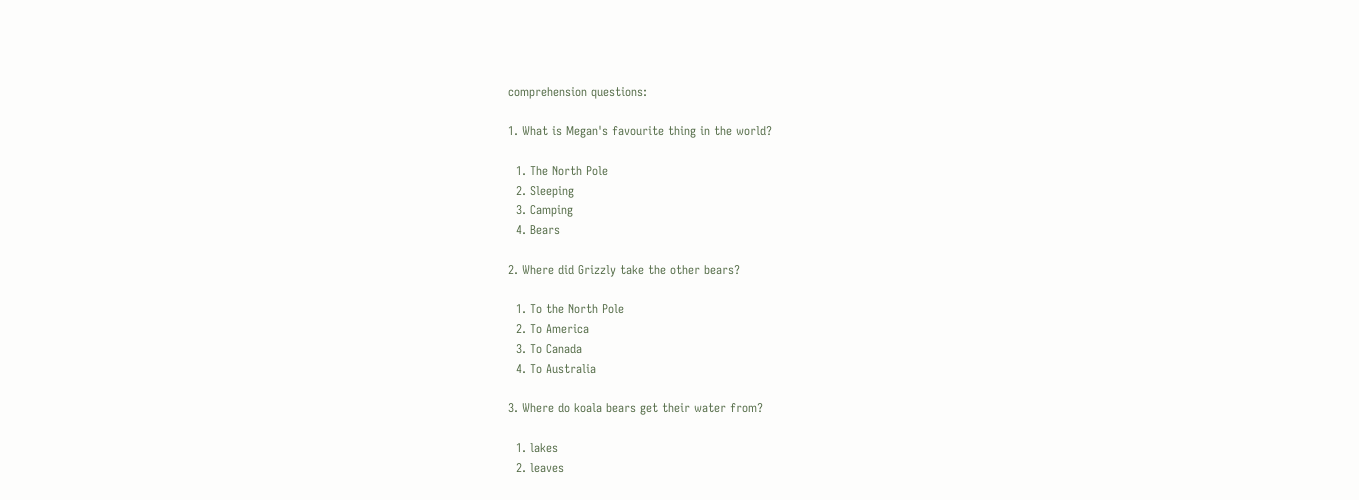comprehension questions:

1. What is Megan's favourite thing in the world?

  1. The North Pole
  2. Sleeping
  3. Camping
  4. Bears

2. Where did Grizzly take the other bears?

  1. To the North Pole
  2. To America
  3. To Canada
  4. To Australia

3. Where do koala bears get their water from?

  1. lakes
  2. leaves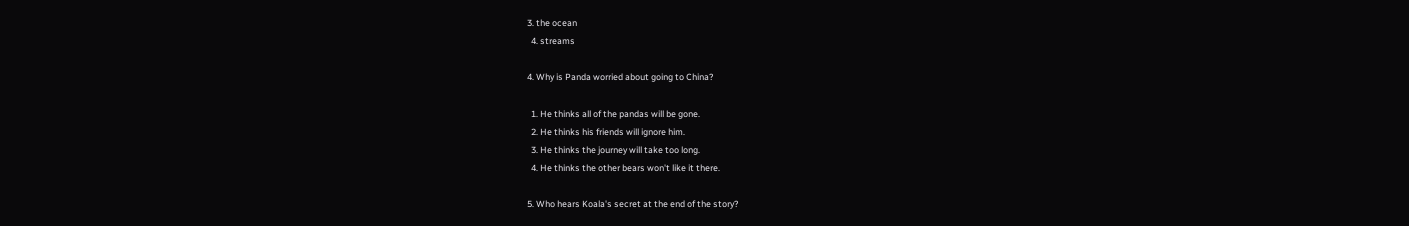3. the ocean
  4. streams

4. Why is Panda worried about going to China?

  1. He thinks all of the pandas will be gone.
  2. He thinks his friends will ignore him.
  3. He thinks the journey will take too long.
  4. He thinks the other bears won't like it there.

5. Who hears Koala's secret at the end of the story?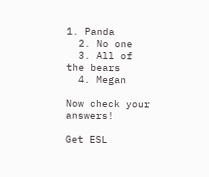1. Panda
  2. No one
  3. All of the bears
  4. Megan

Now check your answers!

Get ESL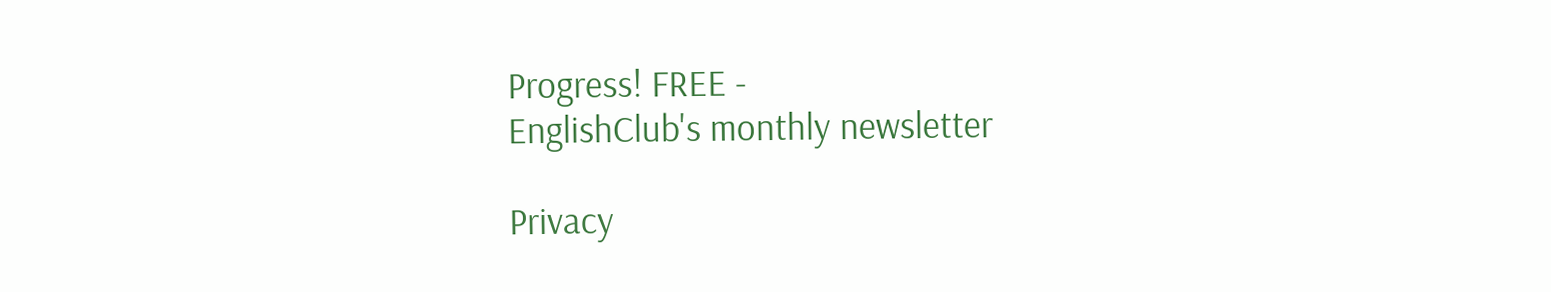Progress! FREE -
EnglishClub's monthly newsletter

Privacy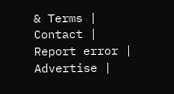& Terms | Contact | Report error | Advertise |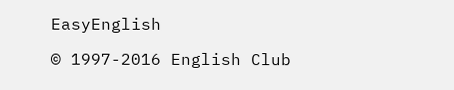EasyEnglish

© 1997-2016 English Club